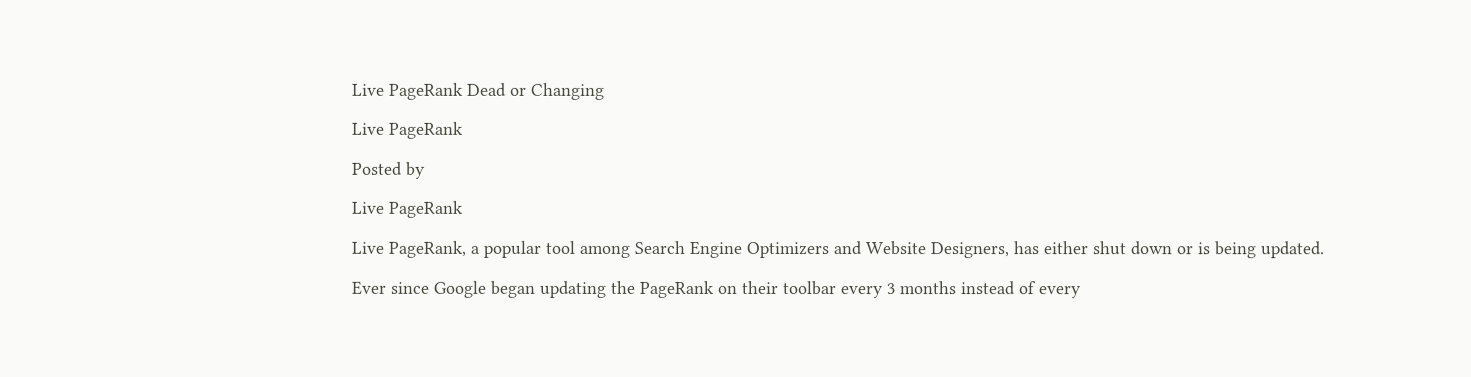Live PageRank Dead or Changing

Live PageRank

Posted by

Live PageRank

Live PageRank, a popular tool among Search Engine Optimizers and Website Designers, has either shut down or is being updated.

Ever since Google began updating the PageRank on their toolbar every 3 months instead of every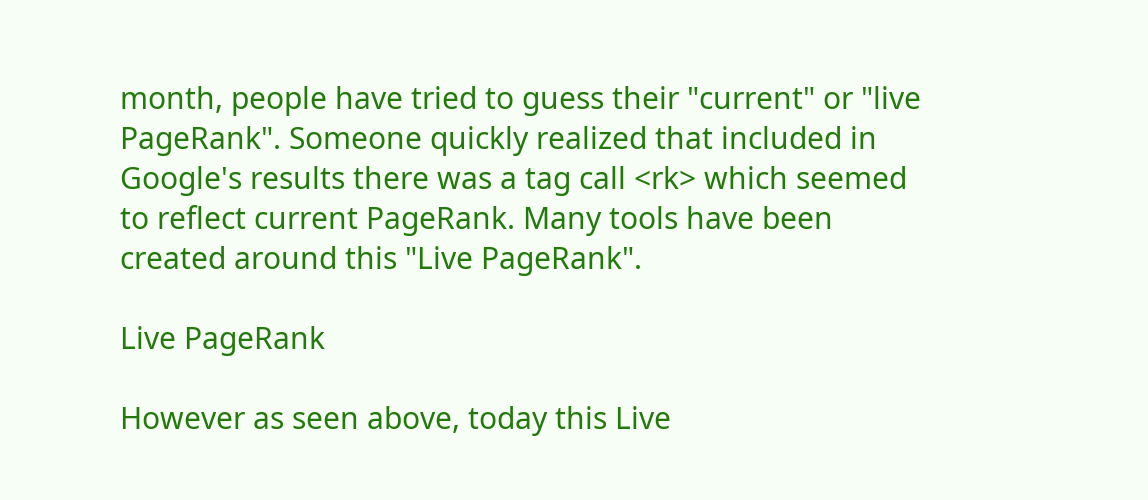month, people have tried to guess their "current" or "live PageRank". Someone quickly realized that included in Google's results there was a tag call <rk> which seemed to reflect current PageRank. Many tools have been created around this "Live PageRank".

Live PageRank

However as seen above, today this Live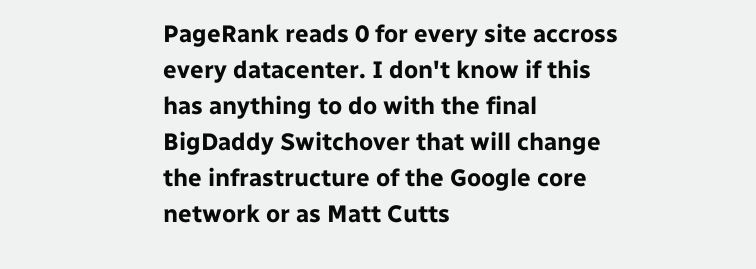PageRank reads 0 for every site accross every datacenter. I don't know if this has anything to do with the final BigDaddy Switchover that will change the infrastructure of the Google core network or as Matt Cutts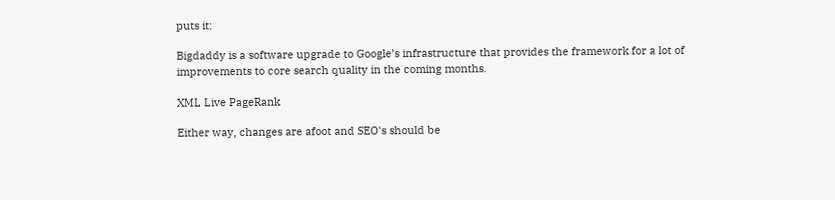puts it:

Bigdaddy is a software upgrade to Google’s infrastructure that provides the framework for a lot of improvements to core search quality in the coming months.

XML Live PageRank

Either way, changes are afoot and SEO's should be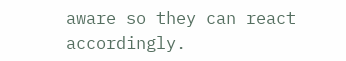aware so they can react accordingly.